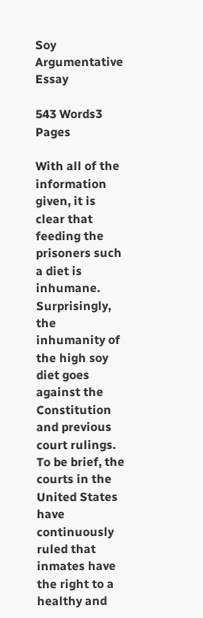Soy Argumentative Essay

543 Words3 Pages

With all of the information given, it is clear that feeding the prisoners such a diet is inhumane. Surprisingly, the inhumanity of the high soy diet goes against the Constitution and previous court rulings. To be brief, the courts in the United States have continuously ruled that inmates have the right to a healthy and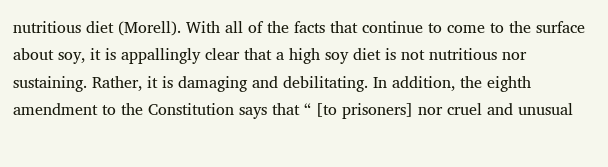nutritious diet (Morell). With all of the facts that continue to come to the surface about soy, it is appallingly clear that a high soy diet is not nutritious nor sustaining. Rather, it is damaging and debilitating. In addition, the eighth amendment to the Constitution says that “ [to prisoners] nor cruel and unusual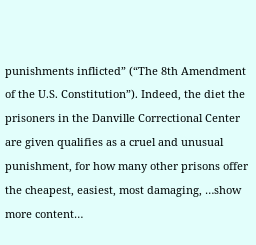punishments inflicted” (“The 8th Amendment of the U.S. Constitution”). Indeed, the diet the prisoners in the Danville Correctional Center are given qualifies as a cruel and unusual punishment, for how many other prisons offer the cheapest, easiest, most damaging, …show more content…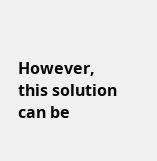However, this solution can be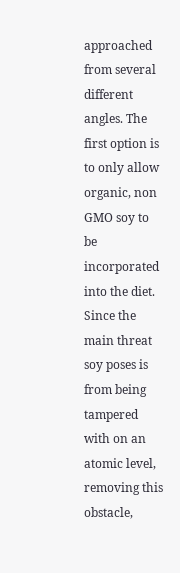approached from several different angles. The first option is to only allow organic, non GMO soy to be incorporated into the diet. Since the main threat soy poses is from being tampered with on an atomic level, removing this obstacle,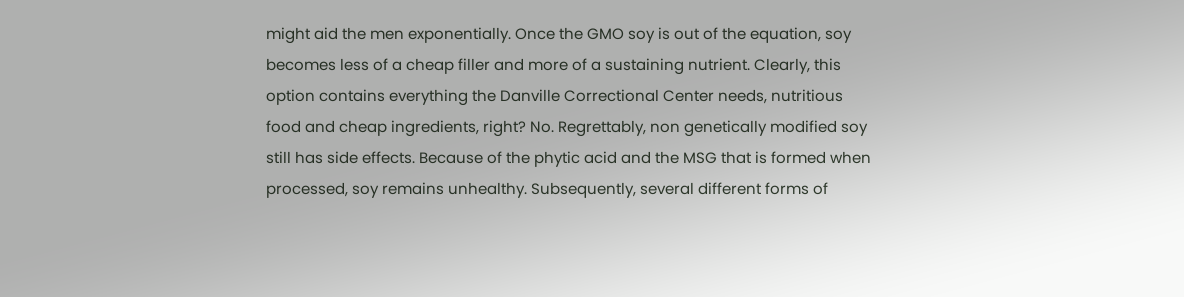might aid the men exponentially. Once the GMO soy is out of the equation, soy becomes less of a cheap filler and more of a sustaining nutrient. Clearly, this option contains everything the Danville Correctional Center needs, nutritious food and cheap ingredients, right? No. Regrettably, non genetically modified soy still has side effects. Because of the phytic acid and the MSG that is formed when processed, soy remains unhealthy. Subsequently, several different forms of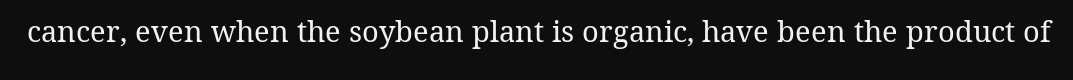cancer, even when the soybean plant is organic, have been the product of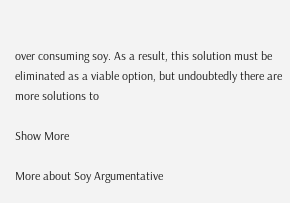over consuming soy. As a result, this solution must be eliminated as a viable option, but undoubtedly there are more solutions to

Show More

More about Soy Argumentative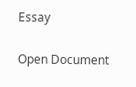Essay

Open Document